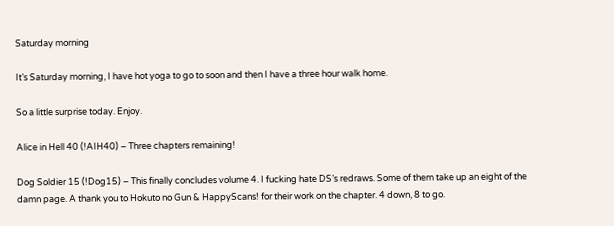Saturday morning

It’s Saturday morning, I have hot yoga to go to soon and then I have a three hour walk home.

So a little surprise today. Enjoy.

Alice in Hell 40 (!AIH40) – Three chapters remaining!

Dog Soldier 15 (!Dog15) – This finally concludes volume 4. I fucking hate DS’s redraws. Some of them take up an eight of the damn page. A thank you to Hokuto no Gun & HappyScans! for their work on the chapter. 4 down, 8 to go.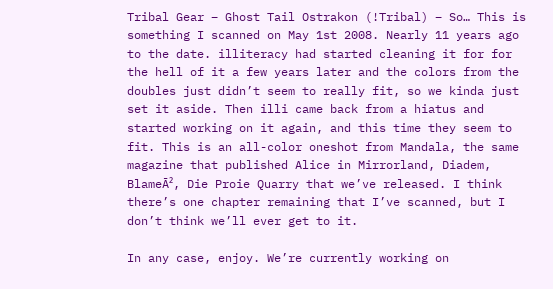Tribal Gear – Ghost Tail Ostrakon (!Tribal) – So… This is something I scanned on May 1st 2008. Nearly 11 years ago to the date. illiteracy had started cleaning it for for the hell of it a few years later and the colors from the doubles just didn’t seem to really fit, so we kinda just set it aside. Then illi came back from a hiatus and started working on it again, and this time they seem to fit. This is an all-color oneshot from Mandala, the same magazine that published Alice in Mirrorland, Diadem, BlameĀ², Die Proie Quarry that we’ve released. I think there’s one chapter remaining that I’ve scanned, but I don’t think we’ll ever get to it.

In any case, enjoy. We’re currently working on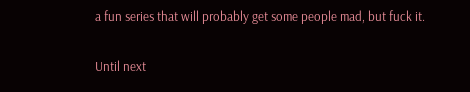a fun series that will probably get some people mad, but fuck it.

Until next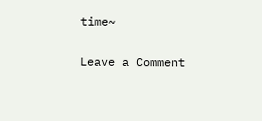time~

Leave a Comment